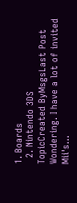1. Boards
  2. Nintendo 3DS
TopicCreated ByMsgsLast Post
Wondering. I have a lot of invited Mii's...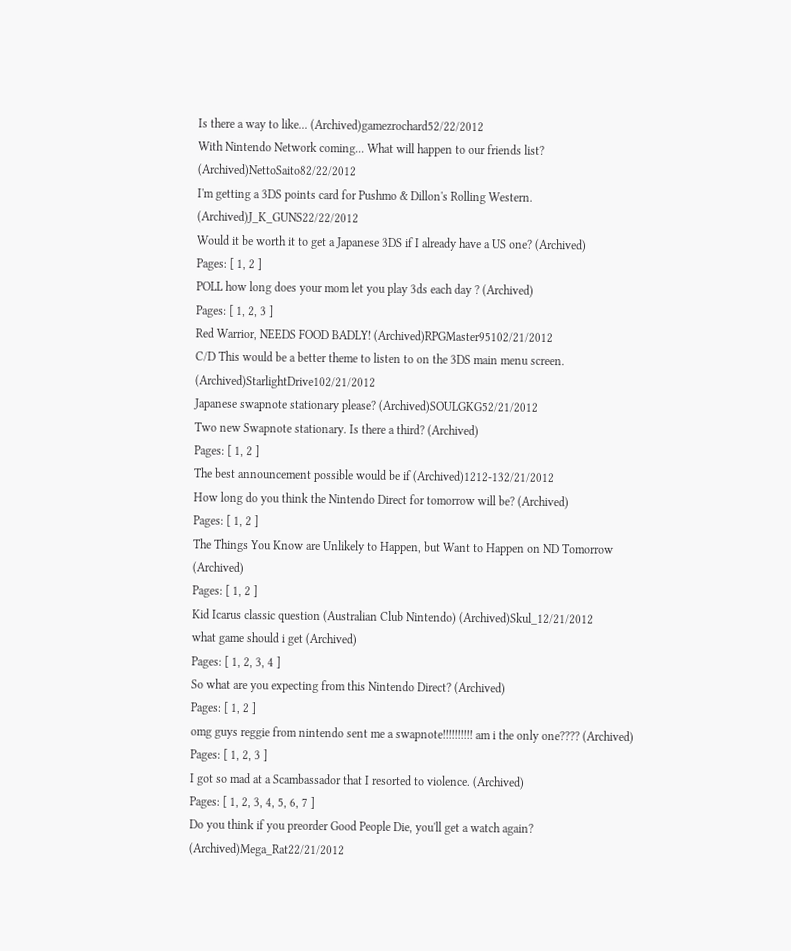Is there a way to like... (Archived)gamezrochard52/22/2012
With Nintendo Network coming... What will happen to our friends list? (Archived)NettoSaito82/22/2012
I'm getting a 3DS points card for Pushmo & Dillon's Rolling Western. (Archived)J_K_GUNS22/22/2012
Would it be worth it to get a Japanese 3DS if I already have a US one? (Archived)
Pages: [ 1, 2 ]
POLL how long does your mom let you play 3ds each day ? (Archived)
Pages: [ 1, 2, 3 ]
Red Warrior, NEEDS FOOD BADLY! (Archived)RPGMaster95102/21/2012
C/D This would be a better theme to listen to on the 3DS main menu screen. (Archived)StarlightDrive102/21/2012
Japanese swapnote stationary please? (Archived)SOULGKG52/21/2012
Two new Swapnote stationary. Is there a third? (Archived)
Pages: [ 1, 2 ]
The best announcement possible would be if (Archived)1212-132/21/2012
How long do you think the Nintendo Direct for tomorrow will be? (Archived)
Pages: [ 1, 2 ]
The Things You Know are Unlikely to Happen, but Want to Happen on ND Tomorrow (Archived)
Pages: [ 1, 2 ]
Kid Icarus classic question (Australian Club Nintendo) (Archived)Skul_12/21/2012
what game should i get (Archived)
Pages: [ 1, 2, 3, 4 ]
So what are you expecting from this Nintendo Direct? (Archived)
Pages: [ 1, 2 ]
omg guys reggie from nintendo sent me a swapnote!!!!!!!!!! am i the only one???? (Archived)
Pages: [ 1, 2, 3 ]
I got so mad at a Scambassador that I resorted to violence. (Archived)
Pages: [ 1, 2, 3, 4, 5, 6, 7 ]
Do you think if you preorder Good People Die, you'll get a watch again? (Archived)Mega_Rat22/21/2012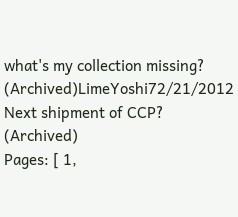what's my collection missing? (Archived)LimeYoshi72/21/2012
Next shipment of CCP? (Archived)
Pages: [ 1,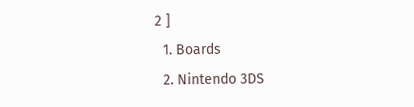2 ]
  1. Boards
  2. Nintendo 3DS